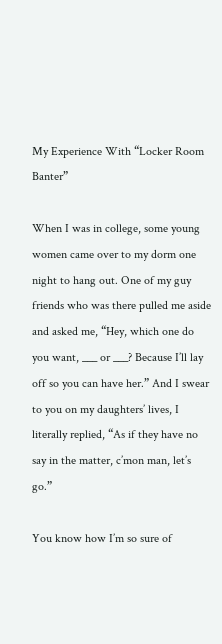My Experience With “Locker Room Banter”

When I was in college, some young women came over to my dorm one night to hang out. One of my guy friends who was there pulled me aside and asked me, “Hey, which one do you want, ___ or ___? Because I’ll lay off so you can have her.” And I swear to you on my daughters’ lives, I literally replied, “As if they have no say in the matter, c’mon man, let’s go.”

You know how I’m so sure of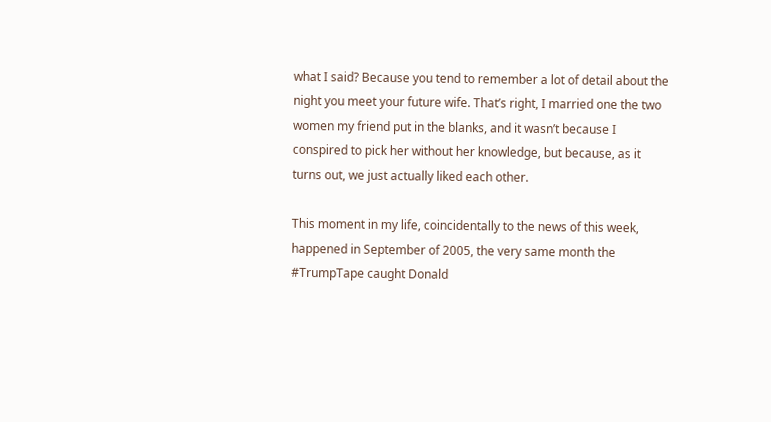what I said? Because you tend to remember a lot of detail about the night you meet your future wife. That’s right, I married one the two women my friend put in the blanks, and it wasn’t because I conspired to pick her without her knowledge, but because, as it turns out, we just actually liked each other.

This moment in my life, coincidentally to the news of this week, happened in September of 2005, the very same month the #TrumpTape caught Donald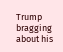Trump bragging about his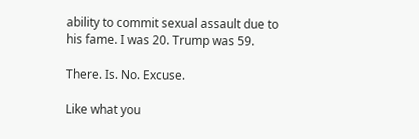ability to commit sexual assault due to his fame. I was 20. Trump was 59.

There. Is. No. Excuse.

Like what you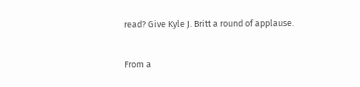read? Give Kyle J. Britt a round of applause.

From a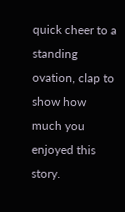quick cheer to a standing ovation, clap to show how much you enjoyed this story.